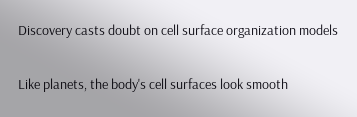Discovery casts doubt on cell surface organization models

Like planets, the body's cell surfaces look smooth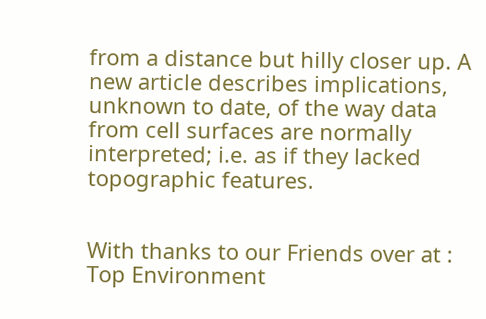from a distance but hilly closer up. A new article describes implications, unknown to date, of the way data from cell surfaces are normally interpreted; i.e. as if they lacked topographic features.


With thanks to our Friends over at : Top Environment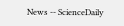News -- ScienceDaily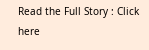Read the Full Story : Click here